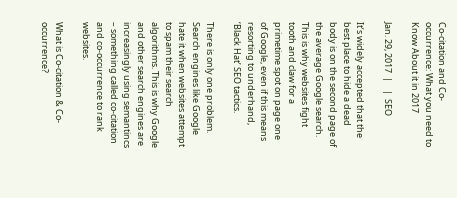Co-citation and Co-occurrence: What you need to Know About it in 2017

Jan. 29, 2017  |    |  SEO

It’s widely accepted that the best place to hide a dead body is on the second page of the average Google search. This is why websites fight tooth and claw for a primetime spot on page one of Google, even if this means resorting to underhand, ‘Black Hat’ SEO tactics.

There is only one problem. Search engines like Google hate it when websites attempt to spam their search algorithms. This is why Google and other search engines are increasingly using semantincs – something called co-citation and co-occurrence to rank websites.

What is Co-citation & Co-occurrence?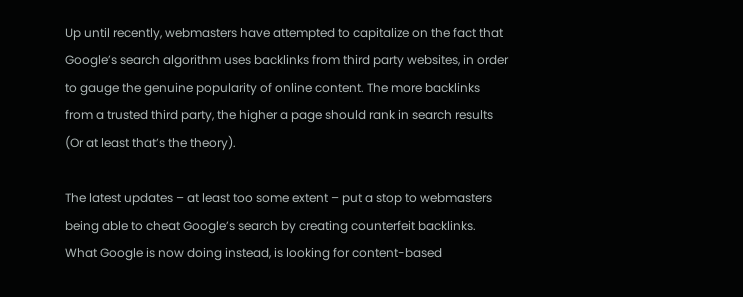Up until recently, webmasters have attempted to capitalize on the fact that Google’s search algorithm uses backlinks from third party websites, in order to gauge the genuine popularity of online content. The more backlinks from a trusted third party, the higher a page should rank in search results (Or at least that’s the theory).

The latest updates – at least too some extent – put a stop to webmasters being able to cheat Google’s search by creating counterfeit backlinks. What Google is now doing instead, is looking for content-based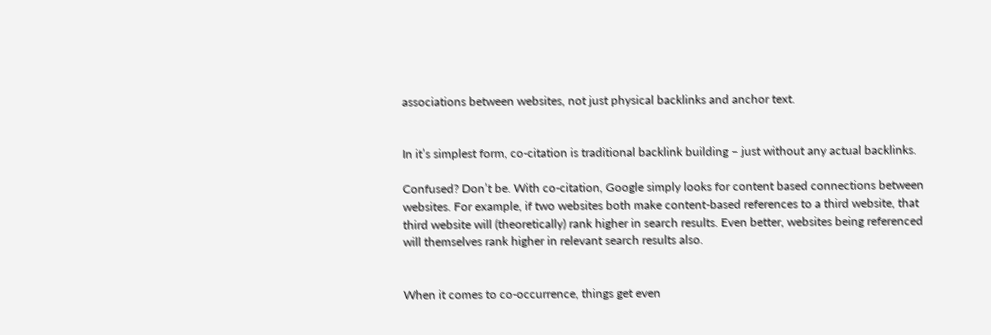associations between websites, not just physical backlinks and anchor text.


In it’s simplest form, co-citation is traditional backlink building – just without any actual backlinks.

Confused? Don’t be. With co-citation, Google simply looks for content based connections between websites. For example, if two websites both make content-based references to a third website, that third website will (theoretically) rank higher in search results. Even better, websites being referenced will themselves rank higher in relevant search results also.


When it comes to co-occurrence, things get even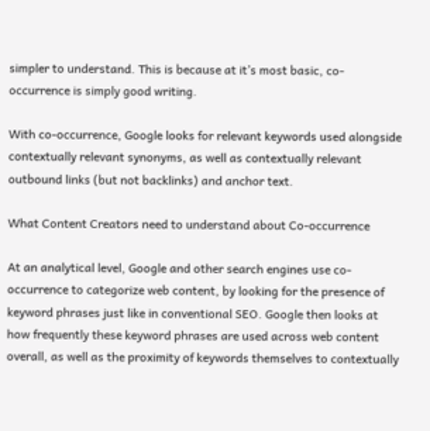simpler to understand. This is because at it’s most basic, co-occurrence is simply good writing.

With co-occurrence, Google looks for relevant keywords used alongside contextually relevant synonyms, as well as contextually relevant outbound links (but not backlinks) and anchor text.

What Content Creators need to understand about Co-occurrence

At an analytical level, Google and other search engines use co-occurrence to categorize web content, by looking for the presence of keyword phrases just like in conventional SEO. Google then looks at how frequently these keyword phrases are used across web content overall, as well as the proximity of keywords themselves to contextually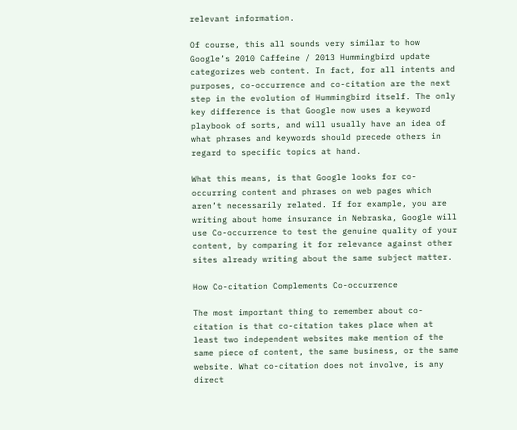relevant information.

Of course, this all sounds very similar to how Google’s 2010 Caffeine / 2013 Hummingbird update categorizes web content. In fact, for all intents and purposes, co-occurrence and co-citation are the next step in the evolution of Hummingbird itself. The only key difference is that Google now uses a keyword playbook of sorts, and will usually have an idea of what phrases and keywords should precede others in regard to specific topics at hand.

What this means, is that Google looks for co-occurring content and phrases on web pages which aren’t necessarily related. If for example, you are writing about home insurance in Nebraska, Google will use Co-occurrence to test the genuine quality of your content, by comparing it for relevance against other sites already writing about the same subject matter.

How Co-citation Complements Co-occurrence

The most important thing to remember about co-citation is that co-citation takes place when at least two independent websites make mention of the same piece of content, the same business, or the same website. What co-citation does not involve, is any direct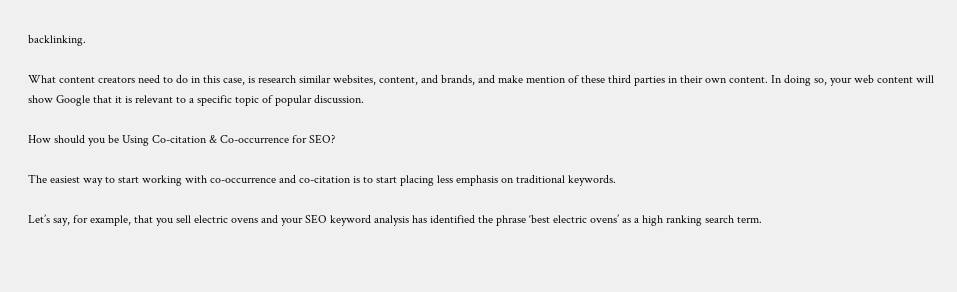backlinking.

What content creators need to do in this case, is research similar websites, content, and brands, and make mention of these third parties in their own content. In doing so, your web content will show Google that it is relevant to a specific topic of popular discussion.

How should you be Using Co-citation & Co-occurrence for SEO?

The easiest way to start working with co-occurrence and co-citation is to start placing less emphasis on traditional keywords.

Let’s say, for example, that you sell electric ovens and your SEO keyword analysis has identified the phrase ‘best electric ovens’ as a high ranking search term.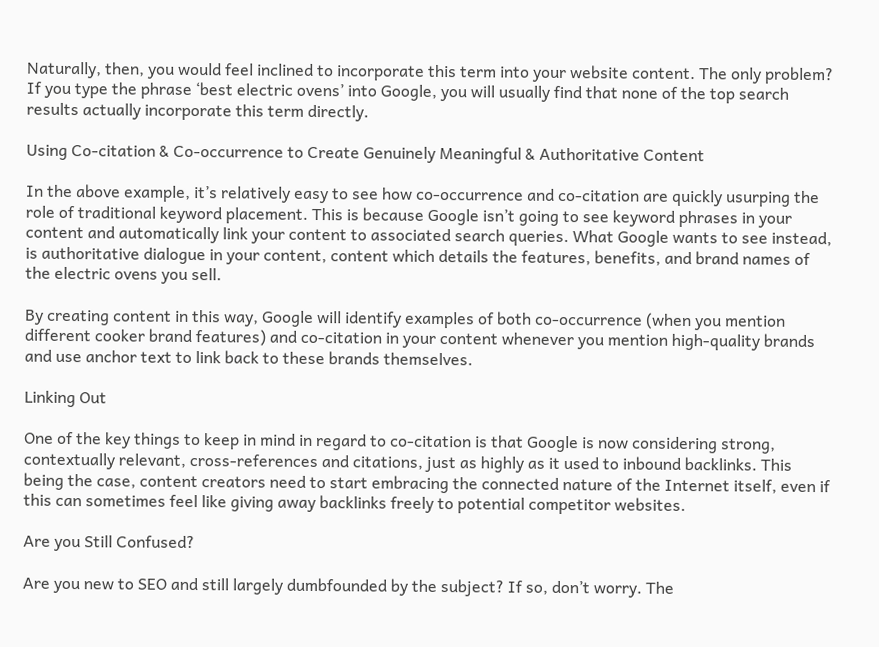Naturally, then, you would feel inclined to incorporate this term into your website content. The only problem? If you type the phrase ‘best electric ovens’ into Google, you will usually find that none of the top search results actually incorporate this term directly.

Using Co-citation & Co-occurrence to Create Genuinely Meaningful & Authoritative Content

In the above example, it’s relatively easy to see how co-occurrence and co-citation are quickly usurping the role of traditional keyword placement. This is because Google isn’t going to see keyword phrases in your content and automatically link your content to associated search queries. What Google wants to see instead, is authoritative dialogue in your content, content which details the features, benefits, and brand names of the electric ovens you sell.

By creating content in this way, Google will identify examples of both co-occurrence (when you mention different cooker brand features) and co-citation in your content whenever you mention high-quality brands and use anchor text to link back to these brands themselves.

Linking Out

One of the key things to keep in mind in regard to co-citation is that Google is now considering strong, contextually relevant, cross-references and citations, just as highly as it used to inbound backlinks. This being the case, content creators need to start embracing the connected nature of the Internet itself, even if this can sometimes feel like giving away backlinks freely to potential competitor websites.

Are you Still Confused?

Are you new to SEO and still largely dumbfounded by the subject? If so, don’t worry. The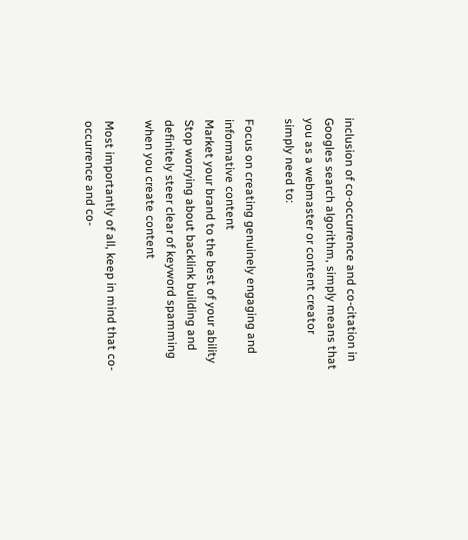inclusion of co-occurrence and co-citation in Googles search algorithm, simply means that you as a webmaster or content creator simply need to:

Focus on creating genuinely engaging and informative content
Market your brand to the best of your ability
Stop worrying about backlink building and definitely steer clear of keyword spamming when you create content

Most importantly of all, keep in mind that co-occurrence and co-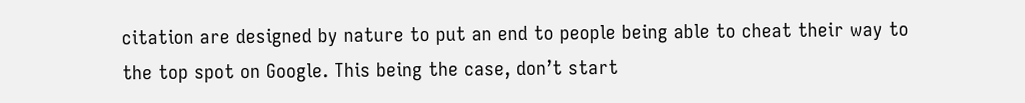citation are designed by nature to put an end to people being able to cheat their way to the top spot on Google. This being the case, don’t start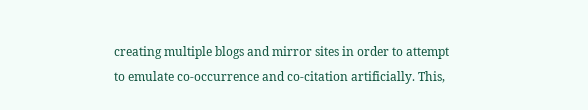creating multiple blogs and mirror sites in order to attempt to emulate co-occurrence and co-citation artificially. This,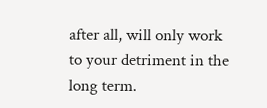after all, will only work to your detriment in the long term.